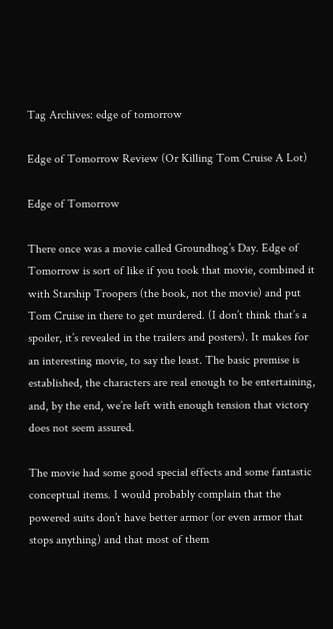Tag Archives: edge of tomorrow

Edge of Tomorrow Review (Or Killing Tom Cruise A Lot)

Edge of Tomorrow

There once was a movie called Groundhog’s Day. Edge of Tomorrow is sort of like if you took that movie, combined it with Starship Troopers (the book, not the movie) and put Tom Cruise in there to get murdered. (I don’t think that’s a spoiler, it’s revealed in the trailers and posters). It makes for an interesting movie, to say the least. The basic premise is established, the characters are real enough to be entertaining, and, by the end, we’re left with enough tension that victory does not seem assured.

The movie had some good special effects and some fantastic conceptual items. I would probably complain that the powered suits don’t have better armor (or even armor that stops anything) and that most of them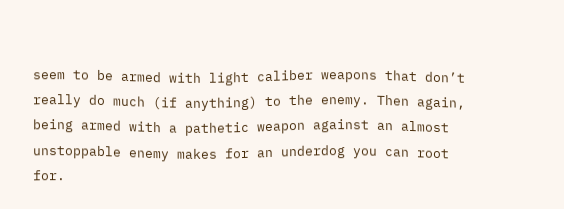seem to be armed with light caliber weapons that don’t really do much (if anything) to the enemy. Then again, being armed with a pathetic weapon against an almost unstoppable enemy makes for an underdog you can root for.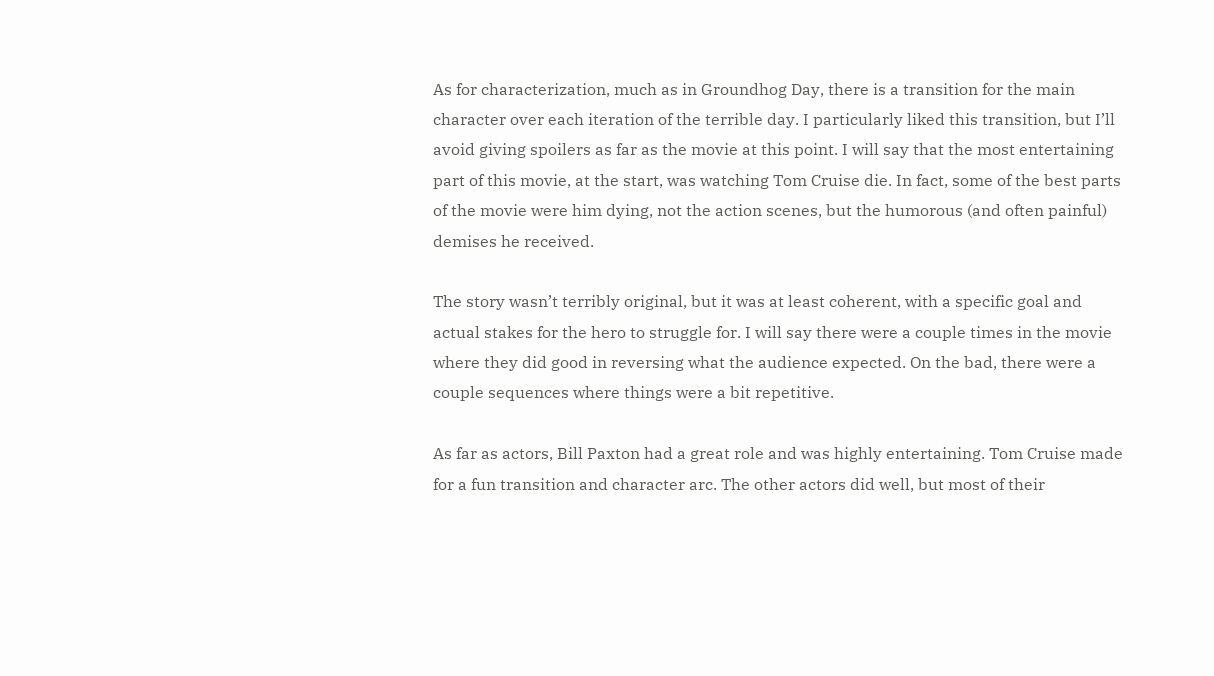As for characterization, much as in Groundhog Day, there is a transition for the main character over each iteration of the terrible day. I particularly liked this transition, but I’ll avoid giving spoilers as far as the movie at this point. I will say that the most entertaining part of this movie, at the start, was watching Tom Cruise die. In fact, some of the best parts of the movie were him dying, not the action scenes, but the humorous (and often painful) demises he received.

The story wasn’t terribly original, but it was at least coherent, with a specific goal and actual stakes for the hero to struggle for. I will say there were a couple times in the movie where they did good in reversing what the audience expected. On the bad, there were a couple sequences where things were a bit repetitive.

As far as actors, Bill Paxton had a great role and was highly entertaining. Tom Cruise made for a fun transition and character arc. The other actors did well, but most of their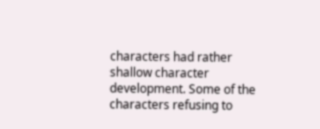characters had rather shallow character development. Some of the characters refusing to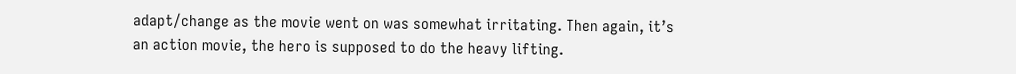adapt/change as the movie went on was somewhat irritating. Then again, it’s an action movie, the hero is supposed to do the heavy lifting.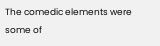The comedic elements were some of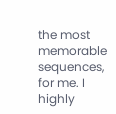the most memorable sequences, for me. I highly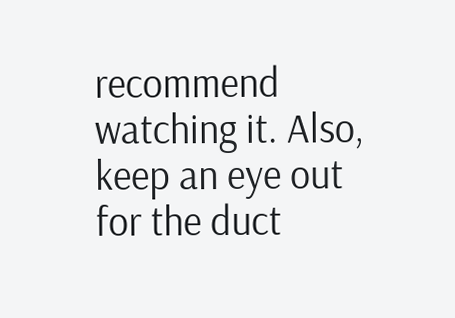recommend watching it. Also, keep an eye out for the duct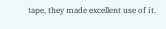tape, they made excellent use of it.